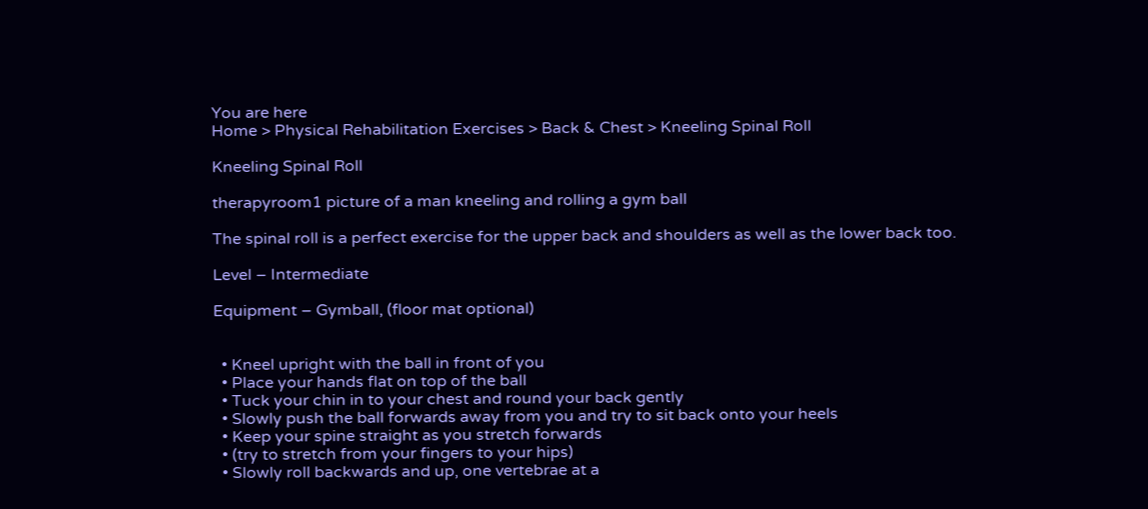You are here
Home > Physical Rehabilitation Exercises > Back & Chest > Kneeling Spinal Roll

Kneeling Spinal Roll

therapyroom1 picture of a man kneeling and rolling a gym ball

The spinal roll is a perfect exercise for the upper back and shoulders as well as the lower back too.

Level – Intermediate

Equipment – Gymball, (floor mat optional)


  • Kneel upright with the ball in front of you
  • Place your hands flat on top of the ball
  • Tuck your chin in to your chest and round your back gently
  • Slowly push the ball forwards away from you and try to sit back onto your heels
  • Keep your spine straight as you stretch forwards
  • (try to stretch from your fingers to your hips)
  • Slowly roll backwards and up, one vertebrae at a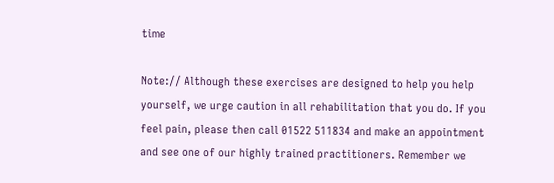time

Note:// Although these exercises are designed to help you help yourself, we urge caution in all rehabilitation that you do. If you feel pain, please then call 01522 511834 and make an appointment and see one of our highly trained practitioners. Remember we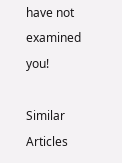have not examined you!

Similar Articles